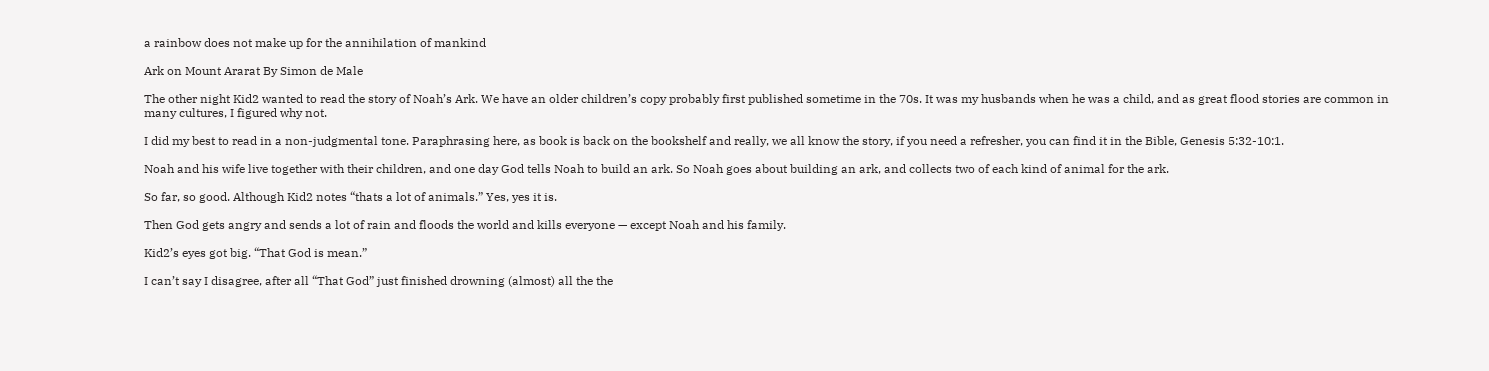a rainbow does not make up for the annihilation of mankind

Ark on Mount Ararat By Simon de Male

The other night Kid2 wanted to read the story of Noah’s Ark. We have an older children’s copy probably first published sometime in the 70s. It was my husbands when he was a child, and as great flood stories are common in many cultures, I figured why not.

I did my best to read in a non-judgmental tone. Paraphrasing here, as book is back on the bookshelf and really, we all know the story, if you need a refresher, you can find it in the Bible, Genesis 5:32-10:1.

Noah and his wife live together with their children, and one day God tells Noah to build an ark. So Noah goes about building an ark, and collects two of each kind of animal for the ark.

So far, so good. Although Kid2 notes “thats a lot of animals.” Yes, yes it is.

Then God gets angry and sends a lot of rain and floods the world and kills everyone — except Noah and his family.

Kid2’s eyes got big. “That God is mean.”

I can’t say I disagree, after all “That God” just finished drowning (almost) all the the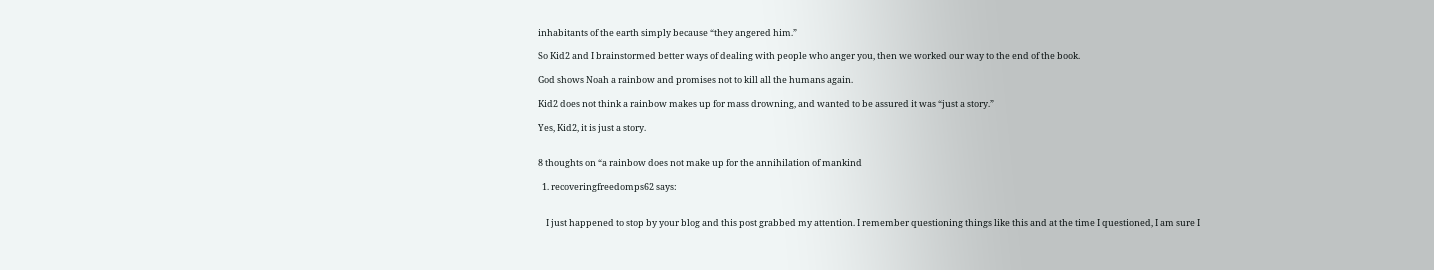inhabitants of the earth simply because “they angered him.”

So Kid2 and I brainstormed better ways of dealing with people who anger you, then we worked our way to the end of the book.

God shows Noah a rainbow and promises not to kill all the humans again.

Kid2 does not think a rainbow makes up for mass drowning, and wanted to be assured it was “just a story.”

Yes, Kid2, it is just a story.


8 thoughts on “a rainbow does not make up for the annihilation of mankind

  1. recoveringfreedomps62 says:


    I just happened to stop by your blog and this post grabbed my attention. I remember questioning things like this and at the time I questioned, I am sure I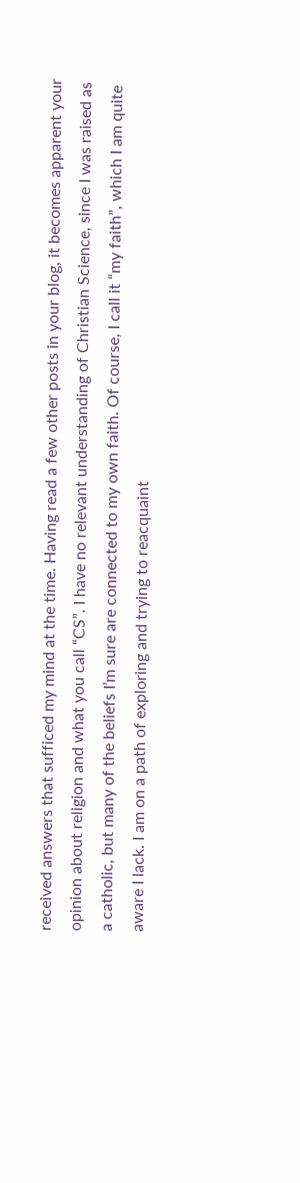received answers that sufficed my mind at the time. Having read a few other posts in your blog, it becomes apparent your opinion about religion and what you call “CS”. I have no relevant understanding of Christian Science, since I was raised as a catholic, but many of the beliefs I’m sure are connected to my own faith. Of course, I call it “my faith”, which I am quite aware I lack. I am on a path of exploring and trying to reacquaint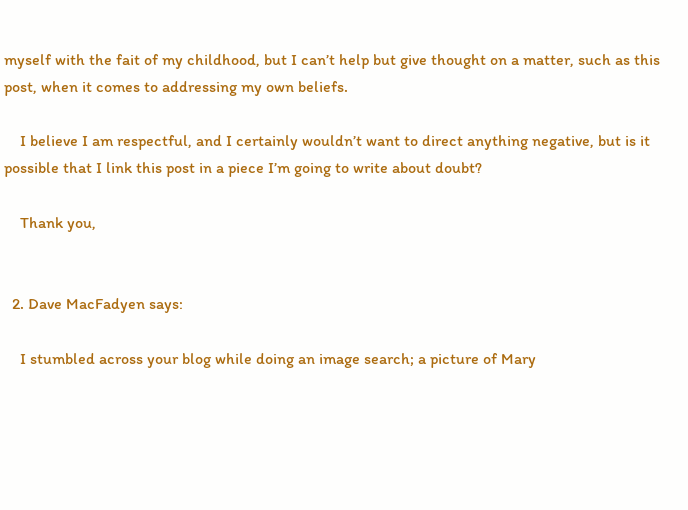myself with the fait of my childhood, but I can’t help but give thought on a matter, such as this post, when it comes to addressing my own beliefs.

    I believe I am respectful, and I certainly wouldn’t want to direct anything negative, but is it possible that I link this post in a piece I’m going to write about doubt?

    Thank you,


  2. Dave MacFadyen says:

    I stumbled across your blog while doing an image search; a picture of Mary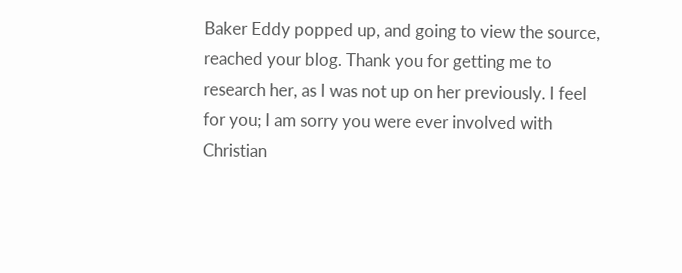Baker Eddy popped up, and going to view the source, reached your blog. Thank you for getting me to research her, as I was not up on her previously. I feel for you; I am sorry you were ever involved with Christian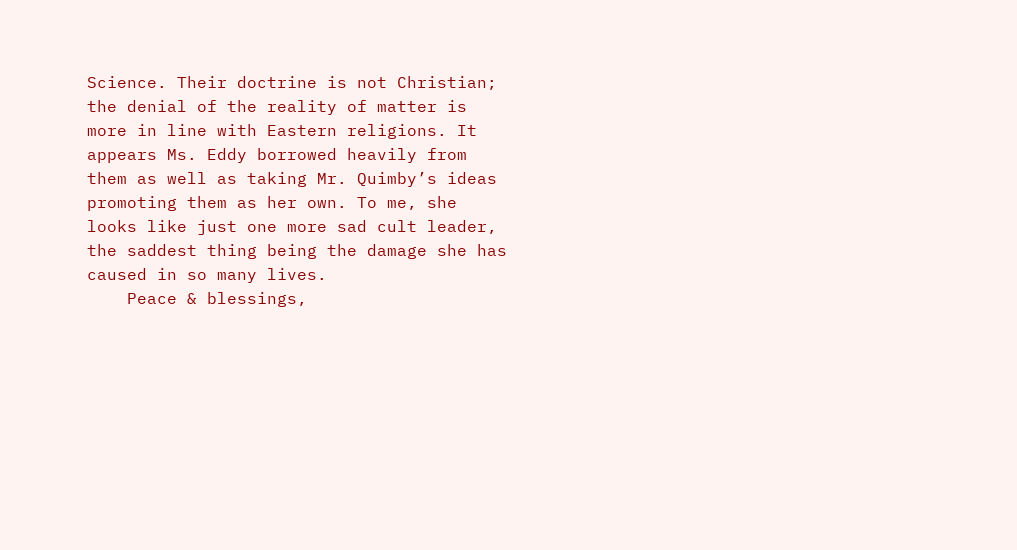Science. Their doctrine is not Christian; the denial of the reality of matter is more in line with Eastern religions. It appears Ms. Eddy borrowed heavily from them as well as taking Mr. Quimby’s ideas promoting them as her own. To me, she looks like just one more sad cult leader, the saddest thing being the damage she has caused in so many lives.
    Peace & blessings,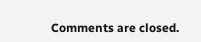Comments are closed.